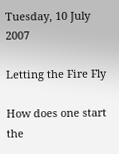Tuesday, 10 July 2007

Letting the Fire Fly

How does one start the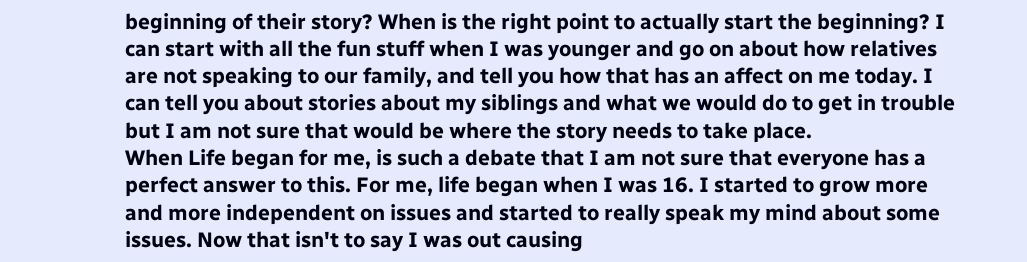beginning of their story? When is the right point to actually start the beginning? I can start with all the fun stuff when I was younger and go on about how relatives are not speaking to our family, and tell you how that has an affect on me today. I can tell you about stories about my siblings and what we would do to get in trouble but I am not sure that would be where the story needs to take place.
When Life began for me, is such a debate that I am not sure that everyone has a perfect answer to this. For me, life began when I was 16. I started to grow more and more independent on issues and started to really speak my mind about some issues. Now that isn't to say I was out causing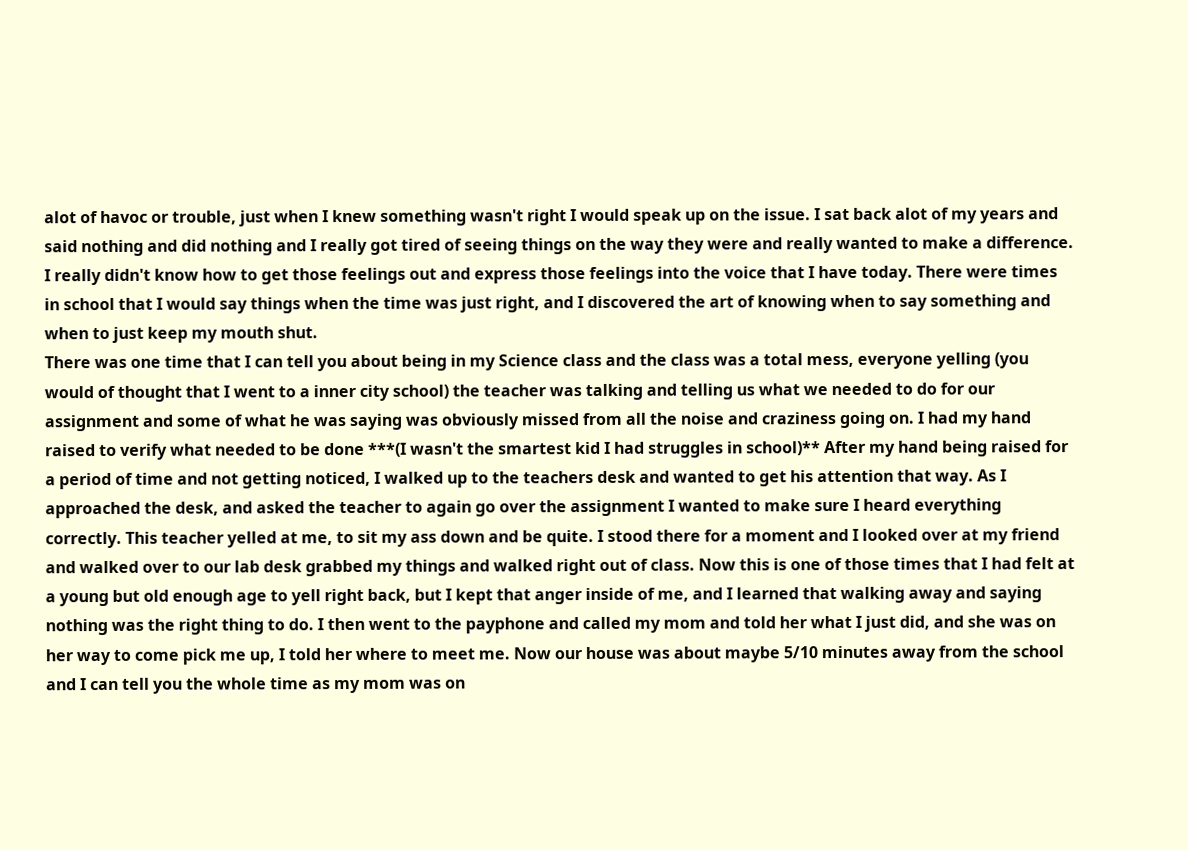alot of havoc or trouble, just when I knew something wasn't right I would speak up on the issue. I sat back alot of my years and said nothing and did nothing and I really got tired of seeing things on the way they were and really wanted to make a difference. I really didn't know how to get those feelings out and express those feelings into the voice that I have today. There were times in school that I would say things when the time was just right, and I discovered the art of knowing when to say something and when to just keep my mouth shut.
There was one time that I can tell you about being in my Science class and the class was a total mess, everyone yelling (you would of thought that I went to a inner city school) the teacher was talking and telling us what we needed to do for our assignment and some of what he was saying was obviously missed from all the noise and craziness going on. I had my hand raised to verify what needed to be done ***(I wasn't the smartest kid I had struggles in school)** After my hand being raised for a period of time and not getting noticed, I walked up to the teachers desk and wanted to get his attention that way. As I approached the desk, and asked the teacher to again go over the assignment I wanted to make sure I heard everything correctly. This teacher yelled at me, to sit my ass down and be quite. I stood there for a moment and I looked over at my friend and walked over to our lab desk grabbed my things and walked right out of class. Now this is one of those times that I had felt at a young but old enough age to yell right back, but I kept that anger inside of me, and I learned that walking away and saying nothing was the right thing to do. I then went to the payphone and called my mom and told her what I just did, and she was on her way to come pick me up, I told her where to meet me. Now our house was about maybe 5/10 minutes away from the school and I can tell you the whole time as my mom was on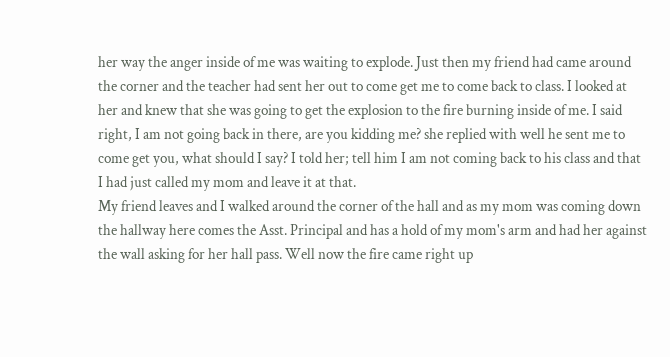her way the anger inside of me was waiting to explode. Just then my friend had came around the corner and the teacher had sent her out to come get me to come back to class. I looked at her and knew that she was going to get the explosion to the fire burning inside of me. I said right, I am not going back in there, are you kidding me? she replied with well he sent me to come get you, what should I say? I told her; tell him I am not coming back to his class and that I had just called my mom and leave it at that.
My friend leaves and I walked around the corner of the hall and as my mom was coming down the hallway here comes the Asst. Principal and has a hold of my mom's arm and had her against the wall asking for her hall pass. Well now the fire came right up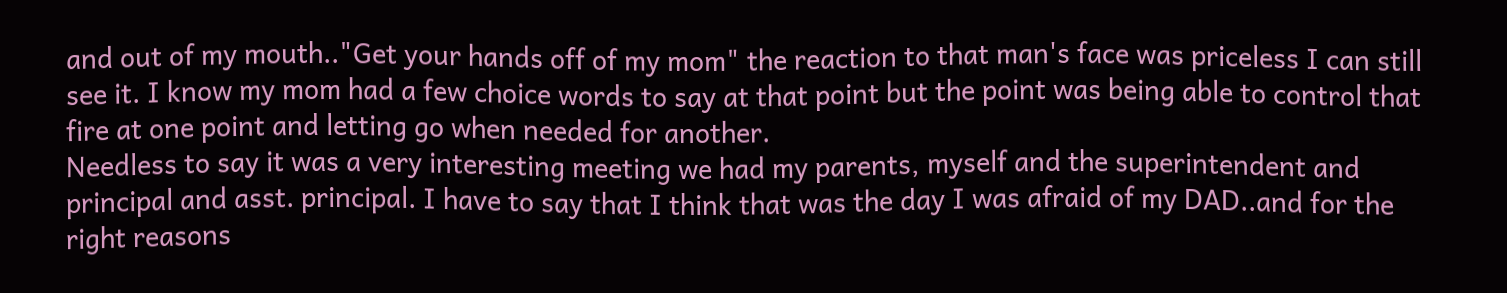and out of my mouth.."Get your hands off of my mom" the reaction to that man's face was priceless I can still see it. I know my mom had a few choice words to say at that point but the point was being able to control that fire at one point and letting go when needed for another.
Needless to say it was a very interesting meeting we had my parents, myself and the superintendent and principal and asst. principal. I have to say that I think that was the day I was afraid of my DAD..and for the right reasons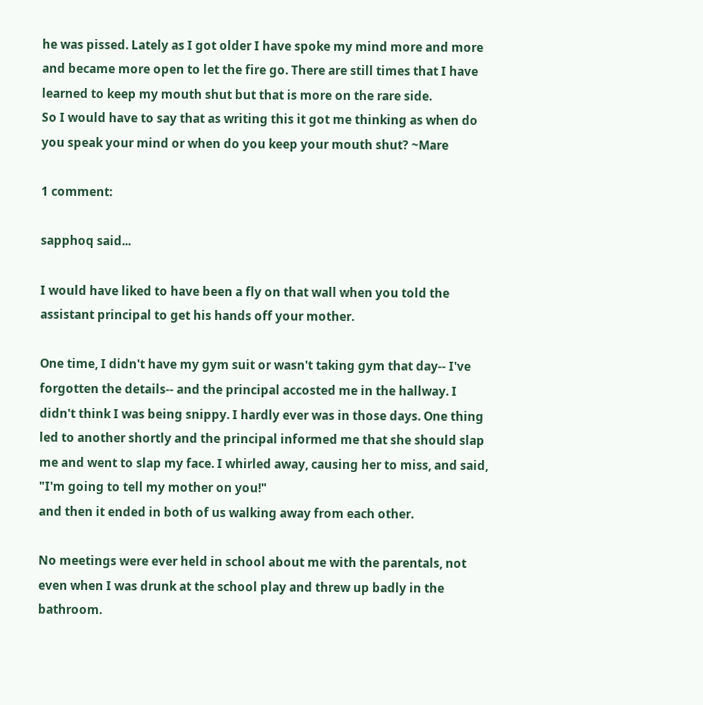he was pissed. Lately as I got older I have spoke my mind more and more and became more open to let the fire go. There are still times that I have learned to keep my mouth shut but that is more on the rare side.
So I would have to say that as writing this it got me thinking as when do you speak your mind or when do you keep your mouth shut? ~Mare

1 comment:

sapphoq said...

I would have liked to have been a fly on that wall when you told the assistant principal to get his hands off your mother.

One time, I didn't have my gym suit or wasn't taking gym that day-- I've forgotten the details-- and the principal accosted me in the hallway. I didn't think I was being snippy. I hardly ever was in those days. One thing led to another shortly and the principal informed me that she should slap me and went to slap my face. I whirled away, causing her to miss, and said, "I'm going to tell my mother on you!"
and then it ended in both of us walking away from each other.

No meetings were ever held in school about me with the parentals, not even when I was drunk at the school play and threw up badly in the bathroom.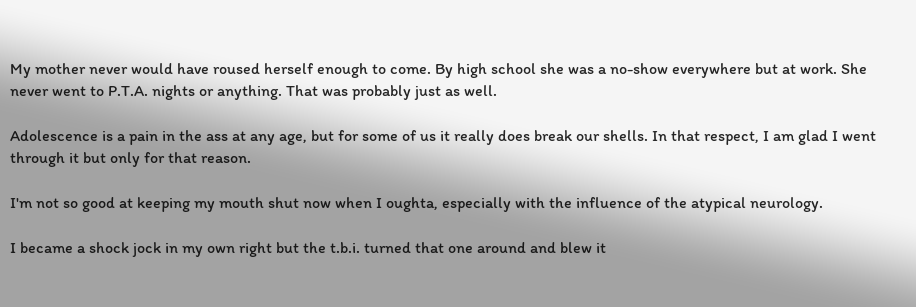My mother never would have roused herself enough to come. By high school she was a no-show everywhere but at work. She never went to P.T.A. nights or anything. That was probably just as well.

Adolescence is a pain in the ass at any age, but for some of us it really does break our shells. In that respect, I am glad I went through it but only for that reason.

I'm not so good at keeping my mouth shut now when I oughta, especially with the influence of the atypical neurology.

I became a shock jock in my own right but the t.b.i. turned that one around and blew it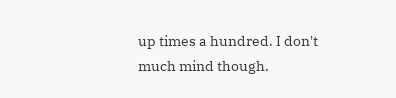up times a hundred. I don't much mind though.